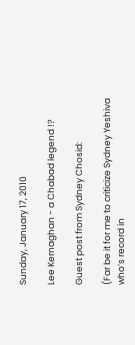Sunday, January 17, 2010

Lee Kernaghan - a Chabad legend !?

Guest post from Sydney Chosid:

(Far be it for me to criticize Sydney Yeshiva who’s record in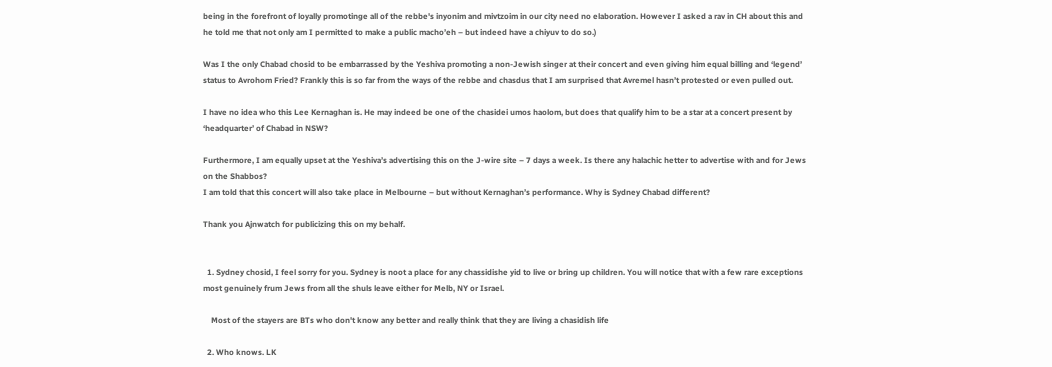being in the forefront of loyally promotinge all of the rebbe's inyonim and mivtzoim in our city need no elaboration. However I asked a rav in CH about this and he told me that not only am I permitted to make a public macho’eh – but indeed have a chiyuv to do so.)

Was I the only Chabad chosid to be embarrassed by the Yeshiva promoting a non-Jewish singer at their concert and even giving him equal billing and ‘legend’ status to Avrohom Fried? Frankly this is so far from the ways of the rebbe and chasdus that I am surprised that Avremel hasn’t protested or even pulled out.

I have no idea who this Lee Kernaghan is. He may indeed be one of the chasidei umos haolom, but does that qualify him to be a star at a concert present by ‘headquarter’ of Chabad in NSW?

Furthermore, I am equally upset at the Yeshiva’s advertising this on the J-wire site – 7 days a week. Is there any halachic hetter to advertise with and for Jews on the Shabbos?
I am told that this concert will also take place in Melbourne – but without Kernaghan’s performance. Why is Sydney Chabad different?

Thank you Ajnwatch for publicizing this on my behalf.


  1. Sydney chosid, I feel sorry for you. Sydney is noot a place for any chassidishe yid to live or bring up children. You will notice that with a few rare exceptions most genuinely frum Jews from all the shuls leave either for Melb, NY or Israel.

    Most of the stayers are BTs who don't know any better and really think that they are living a chasidish life

  2. Who knows. LK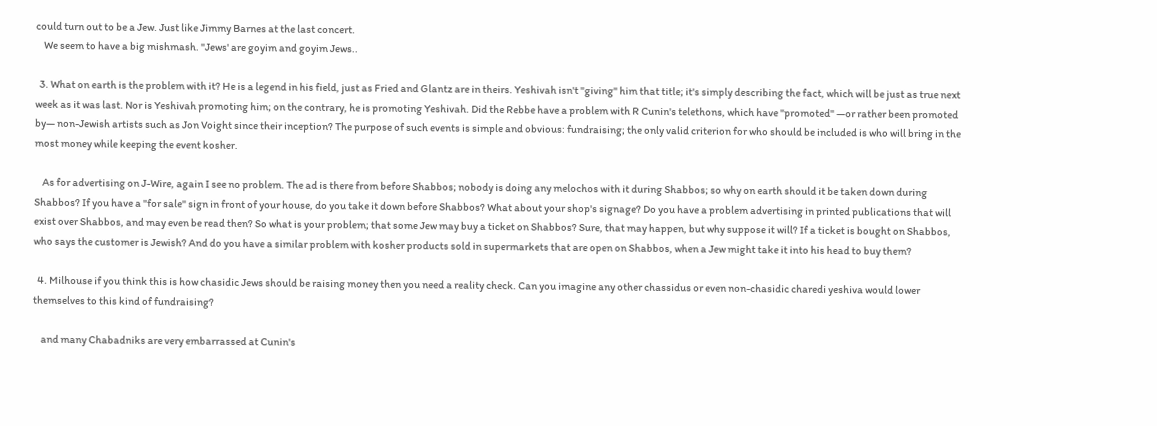could turn out to be a Jew. Just like Jimmy Barnes at the last concert.
    We seem to have a big mishmash. "Jews' are goyim and goyim Jews..

  3. What on earth is the problem with it? He is a legend in his field, just as Fried and Glantz are in theirs. Yeshivah isn't "giving" him that title; it's simply describing the fact, which will be just as true next week as it was last. Nor is Yeshivah promoting him; on the contrary, he is promoting Yeshivah. Did the Rebbe have a problem with R Cunin's telethons, which have "promoted" —or rather been promoted by— non-Jewish artists such as Jon Voight since their inception? The purpose of such events is simple and obvious: fundraising; the only valid criterion for who should be included is who will bring in the most money while keeping the event kosher.

    As for advertising on J-Wire, again I see no problem. The ad is there from before Shabbos; nobody is doing any melochos with it during Shabbos; so why on earth should it be taken down during Shabbos? If you have a "for sale" sign in front of your house, do you take it down before Shabbos? What about your shop's signage? Do you have a problem advertising in printed publications that will exist over Shabbos, and may even be read then? So what is your problem; that some Jew may buy a ticket on Shabbos? Sure, that may happen, but why suppose it will? If a ticket is bought on Shabbos, who says the customer is Jewish? And do you have a similar problem with kosher products sold in supermarkets that are open on Shabbos, when a Jew might take it into his head to buy them?

  4. Milhouse if you think this is how chasidic Jews should be raising money then you need a reality check. Can you imagine any other chassidus or even non-chasidic charedi yeshiva would lower themselves to this kind of fundraising?

    and many Chabadniks are very embarrassed at Cunin's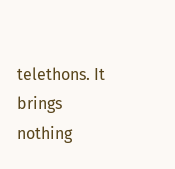telethons. It brings nothing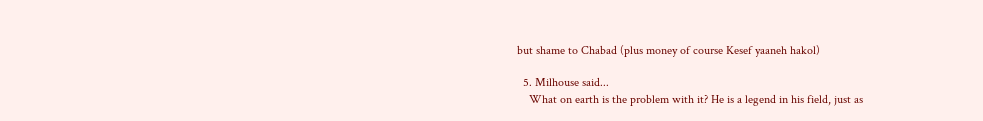but shame to Chabad (plus money of course Kesef yaaneh hakol)

  5. Milhouse said...
    What on earth is the problem with it? He is a legend in his field, just as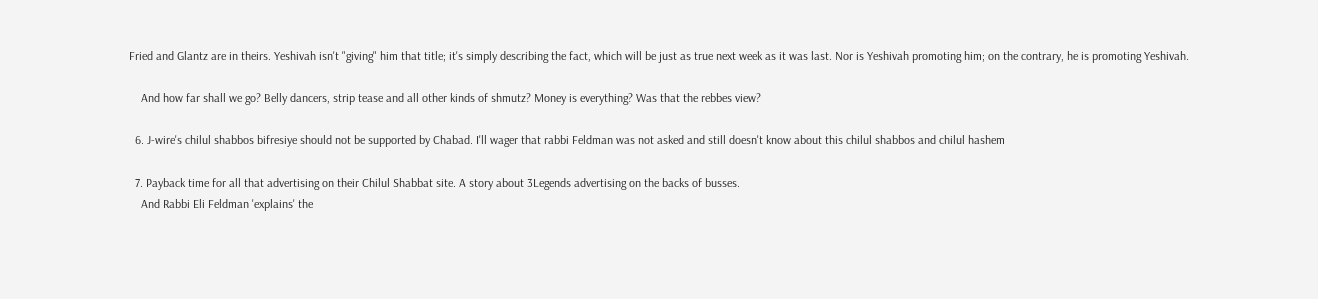Fried and Glantz are in theirs. Yeshivah isn't "giving" him that title; it's simply describing the fact, which will be just as true next week as it was last. Nor is Yeshivah promoting him; on the contrary, he is promoting Yeshivah.

    And how far shall we go? Belly dancers, strip tease and all other kinds of shmutz? Money is everything? Was that the rebbes view?

  6. J-wire's chilul shabbos bifresiye should not be supported by Chabad. I'll wager that rabbi Feldman was not asked and still doesn't know about this chilul shabbos and chilul hashem

  7. Payback time for all that advertising on their Chilul Shabbat site. A story about 3Legends advertising on the backs of busses.
    And Rabbi Eli Feldman 'explains' the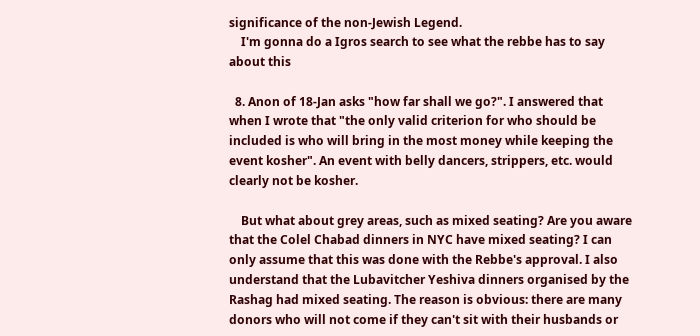significance of the non-Jewish Legend.
    I'm gonna do a Igros search to see what the rebbe has to say about this

  8. Anon of 18-Jan asks "how far shall we go?". I answered that when I wrote that "the only valid criterion for who should be included is who will bring in the most money while keeping the event kosher". An event with belly dancers, strippers, etc. would clearly not be kosher.

    But what about grey areas, such as mixed seating? Are you aware that the Colel Chabad dinners in NYC have mixed seating? I can only assume that this was done with the Rebbe's approval. I also understand that the Lubavitcher Yeshiva dinners organised by the Rashag had mixed seating. The reason is obvious: there are many donors who will not come if they can't sit with their husbands or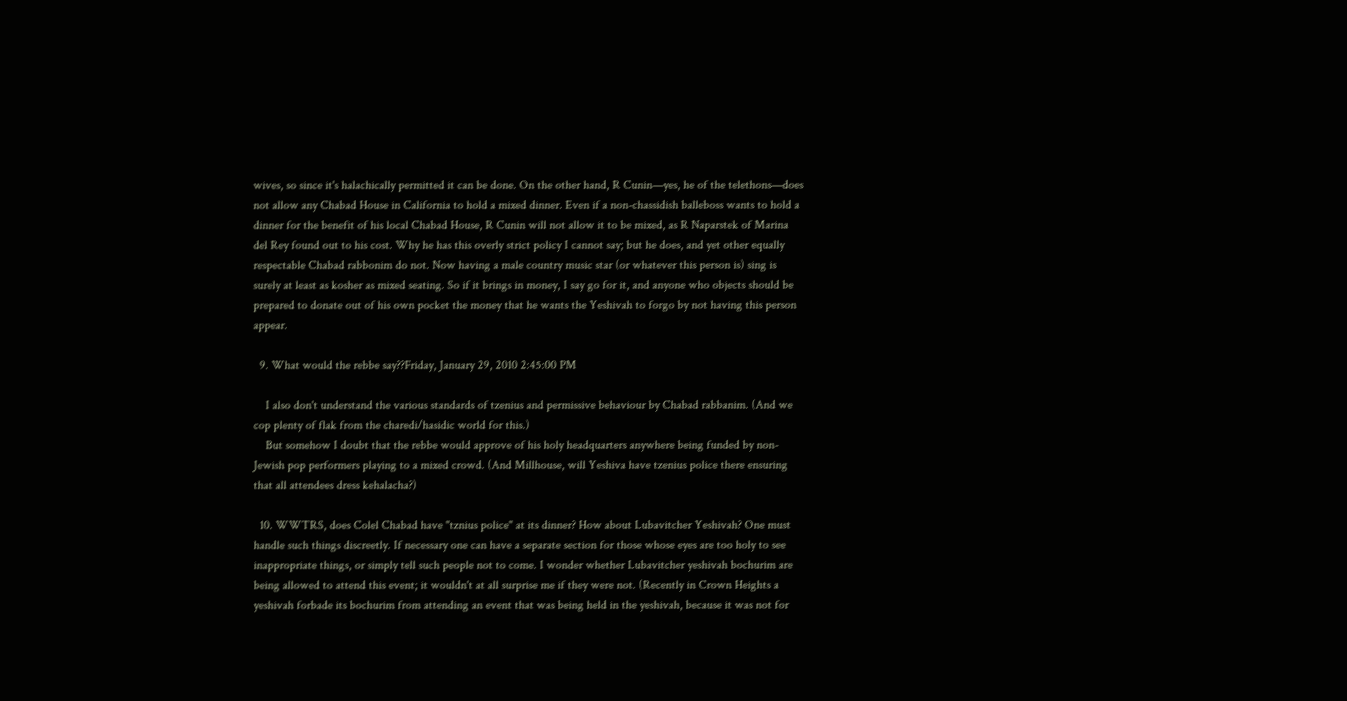wives, so since it's halachically permitted it can be done. On the other hand, R Cunin—yes, he of the telethons—does not allow any Chabad House in California to hold a mixed dinner. Even if a non-chassidish balleboss wants to hold a dinner for the benefit of his local Chabad House, R Cunin will not allow it to be mixed, as R Naparstek of Marina del Rey found out to his cost. Why he has this overly strict policy I cannot say; but he does, and yet other equally respectable Chabad rabbonim do not. Now having a male country music star (or whatever this person is) sing is surely at least as kosher as mixed seating. So if it brings in money, I say go for it, and anyone who objects should be prepared to donate out of his own pocket the money that he wants the Yeshivah to forgo by not having this person appear.

  9. What would the rebbe say??Friday, January 29, 2010 2:45:00 PM

    I also don't understand the various standards of tzenius and permissive behaviour by Chabad rabbanim. (And we cop plenty of flak from the charedi/hasidic world for this.)
    But somehow I doubt that the rebbe would approve of his holy headquarters anywhere being funded by non-Jewish pop performers playing to a mixed crowd. (And Millhouse, will Yeshiva have tzenius police there ensuring that all attendees dress kehalacha?)

  10. WWTRS, does Colel Chabad have "tznius police" at its dinner? How about Lubavitcher Yeshivah? One must handle such things discreetly. If necessary one can have a separate section for those whose eyes are too holy to see inappropriate things, or simply tell such people not to come. I wonder whether Lubavitcher yeshivah bochurim are being allowed to attend this event; it wouldn't at all surprise me if they were not. (Recently in Crown Heights a yeshivah forbade its bochurim from attending an event that was being held in the yeshivah, because it was not for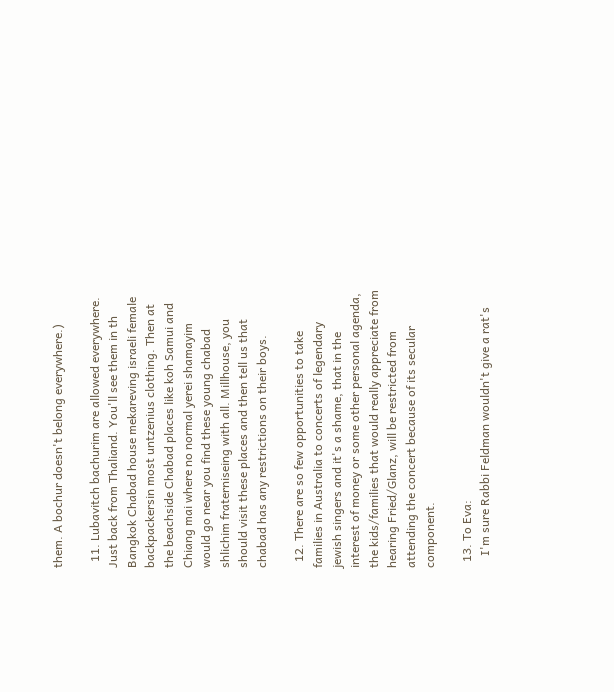them. A bochur doesn't belong everywhere.)

  11. Lubavitch bachurim are allowed everywhere. Just back from Thaliand. You'll see them in th Bangkok Chabad house mekareving israeli female backpackersin most untzenius clothing. Then at the beachside Chabad places like koh Samui and Chiang mai where no normal yerei shamayim would go near you find these young chabad shlichim fraterniseing with all. Millhouse, you should visit these places and then tell us that chabad has any restrictions on their boys.

  12. There are so few opportunities to take families in Australia to concerts of legendary jewish singers and it's a shame, that in the interest of money or some other personal agenda, the kids/families that would really appreciate from hearing Fried/Glanz, will be restricted from attending the concert because of its secular component.

  13. To Eva:
    I'm sure Rabbi Feldman wouldn't give a rat's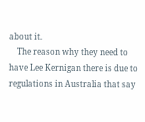about it.
    The reason why they need to have Lee Kernigan there is due to regulations in Australia that say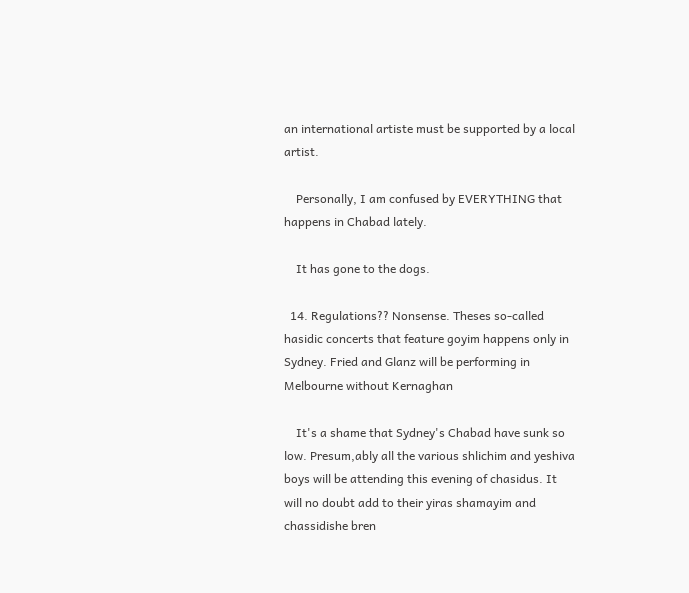an international artiste must be supported by a local artist.

    Personally, I am confused by EVERYTHING that happens in Chabad lately.

    It has gone to the dogs.

  14. Regulations?? Nonsense. Theses so-called hasidic concerts that feature goyim happens only in Sydney. Fried and Glanz will be performing in Melbourne without Kernaghan

    It's a shame that Sydney's Chabad have sunk so low. Presum,ably all the various shlichim and yeshiva boys will be attending this evening of chasidus. It will no doubt add to their yiras shamayim and chassidishe bren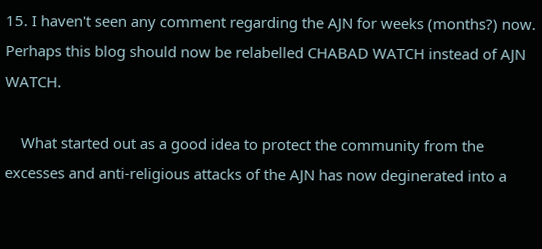15. I haven't seen any comment regarding the AJN for weeks (months?) now. Perhaps this blog should now be relabelled CHABAD WATCH instead of AJN WATCH.

    What started out as a good idea to protect the community from the excesses and anti-religious attacks of the AJN has now deginerated into a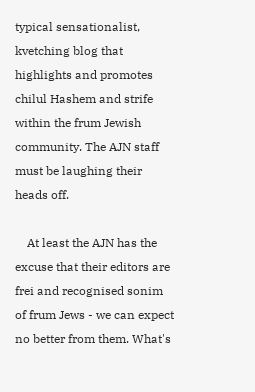typical sensationalist, kvetching blog that highlights and promotes chilul Hashem and strife within the frum Jewish community. The AJN staff must be laughing their heads off.

    At least the AJN has the excuse that their editors are frei and recognised sonim of frum Jews - we can expect no better from them. What's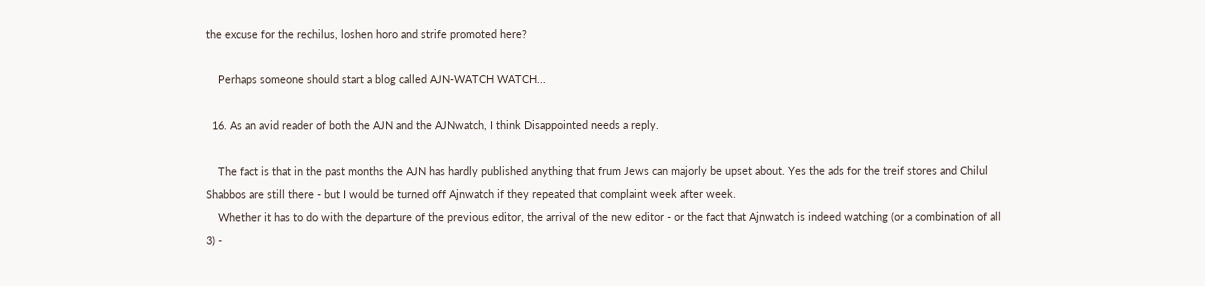the excuse for the rechilus, loshen horo and strife promoted here?

    Perhaps someone should start a blog called AJN-WATCH WATCH...

  16. As an avid reader of both the AJN and the AJNwatch, I think Disappointed needs a reply.

    The fact is that in the past months the AJN has hardly published anything that frum Jews can majorly be upset about. Yes the ads for the treif stores and Chilul Shabbos are still there - but I would be turned off Ajnwatch if they repeated that complaint week after week.
    Whether it has to do with the departure of the previous editor, the arrival of the new editor - or the fact that Ajnwatch is indeed watching (or a combination of all 3) -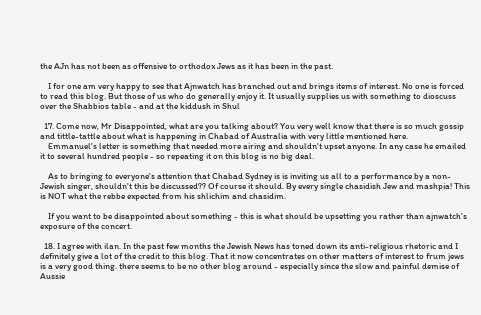the AJn has not been as offensive to orthodox Jews as it has been in the past.

    I for one am very happy to see that Ajnwatch has branched out and brings items of interest. No one is forced to read this blog. But those of us who do generally enjoy it. It usually supplies us with something to dioscuss over the Shabbios table - and at the kiddush in Shul

  17. Come now, Mr Disappointed, what are you talking about? You very well know that there is so much gossip and tittle-tattle about what is happening in Chabad of Australia with very little mentioned here.
    Emmanuel's letter is something that needed more airing and shouldn't upset anyone. In any case he emailed it to several hundred people - so repeating it on this blog is no big deal.

    As to bringing to everyone's attention that Chabad Sydney is is inviting us all to a performance by a non-Jewish singer, shouldn't this be discussed?? Of course it should. By every single chasidish Jew and mashpia! This is NOT what the rebbe expected from his shlichim and chasidim.

    If you want to be disappointed about something - this is what should be upsetting you rather than ajnwatch's exposure of the concert.

  18. I agree with ilan. In the past few months the Jewish News has toned down its anti-religious rhetoric and I definitely give a lot of the credit to this blog. That it now concentrates on other matters of interest to frum jews is a very good thing. there seems to be no other blog around - especially since the slow and painful demise of Aussie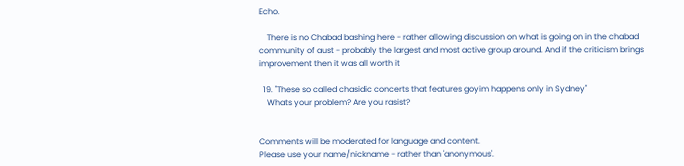Echo.

    There is no Chabad bashing here - rather allowing discussion on what is going on in the chabad community of aust - probably the largest and most active group around. And if the criticism brings improvement then it was all worth it

  19. "These so called chasidic concerts that features goyim happens only in Sydney"
    Whats your problem? Are you rasist?


Comments will be moderated for language and content.
Please use your name/nickname - rather than 'anonymous'.